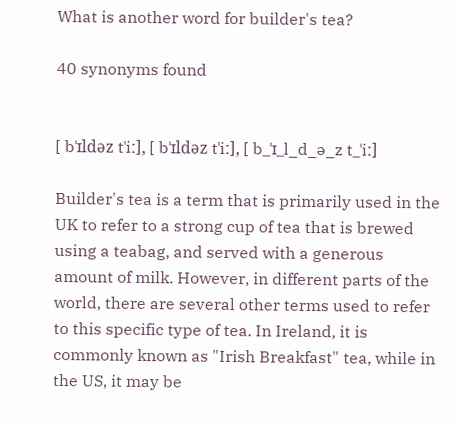What is another word for builder's tea?

40 synonyms found


[ bˈɪldəz tˈiː], [ bˈɪldəz tˈiː], [ b_ˈɪ_l_d_ə_z t_ˈiː]

Builder's tea is a term that is primarily used in the UK to refer to a strong cup of tea that is brewed using a teabag, and served with a generous amount of milk. However, in different parts of the world, there are several other terms used to refer to this specific type of tea. In Ireland, it is commonly known as "Irish Breakfast" tea, while in the US, it may be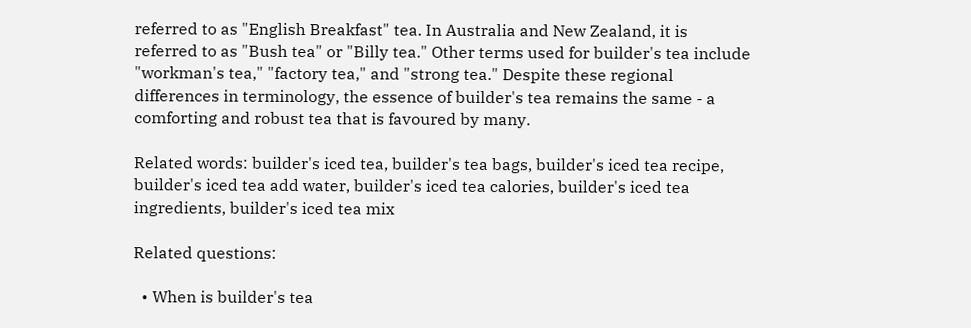referred to as "English Breakfast" tea. In Australia and New Zealand, it is referred to as "Bush tea" or "Billy tea." Other terms used for builder's tea include "workman's tea," "factory tea," and "strong tea." Despite these regional differences in terminology, the essence of builder's tea remains the same - a comforting and robust tea that is favoured by many.

Related words: builder's iced tea, builder's tea bags, builder's iced tea recipe, builder's iced tea add water, builder's iced tea calories, builder's iced tea ingredients, builder's iced tea mix

Related questions:

  • When is builder's tea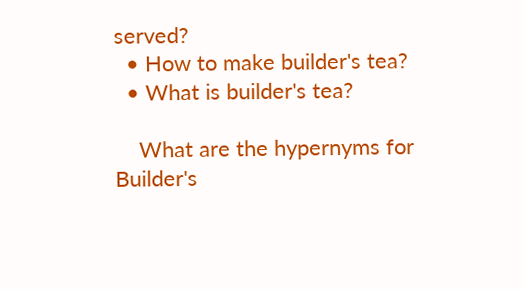served?
  • How to make builder's tea?
  • What is builder's tea?

    What are the hypernyms for Builder's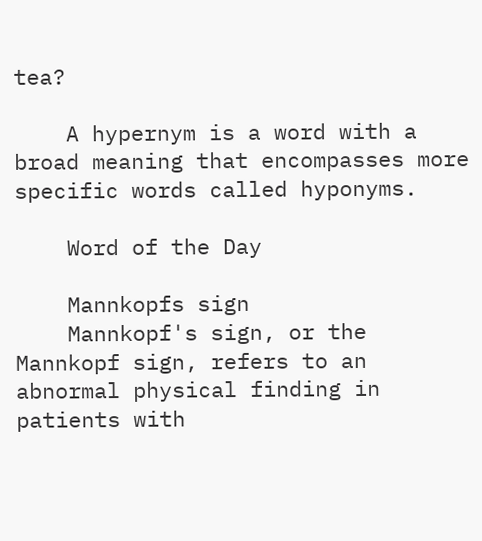tea?

    A hypernym is a word with a broad meaning that encompasses more specific words called hyponyms.

    Word of the Day

    Mannkopfs sign
    Mannkopf's sign, or the Mannkopf sign, refers to an abnormal physical finding in patients with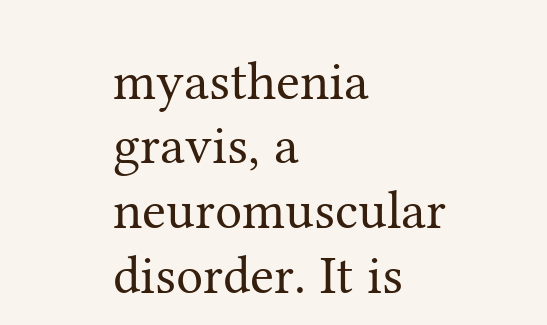myasthenia gravis, a neuromuscular disorder. It is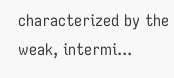characterized by the weak, intermi...